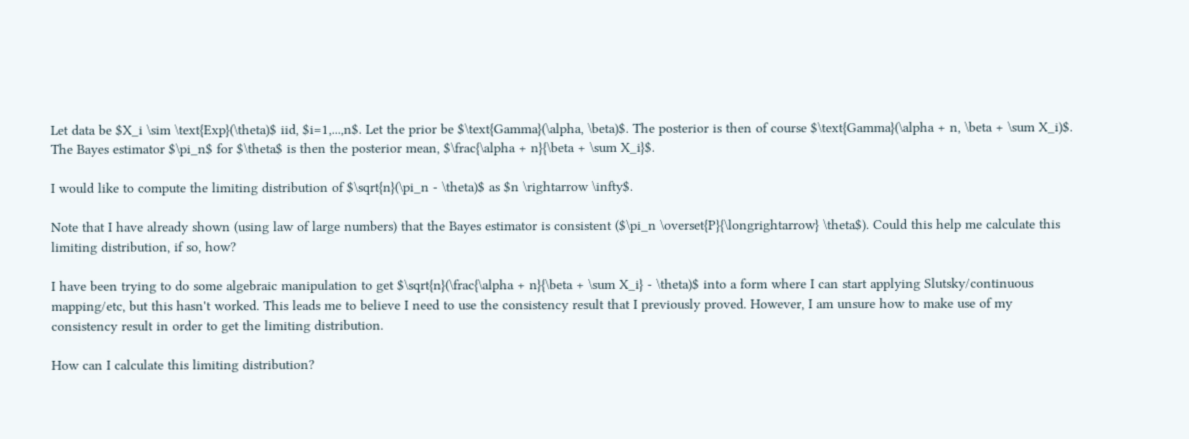Let data be $X_i \sim \text{Exp}(\theta)$ iid, $i=1,...,n$. Let the prior be $\text{Gamma}(\alpha, \beta)$. The posterior is then of course $\text{Gamma}(\alpha + n, \beta + \sum X_i)$. The Bayes estimator $\pi_n$ for $\theta$ is then the posterior mean, $\frac{\alpha + n}{\beta + \sum X_i}$.

I would like to compute the limiting distribution of $\sqrt{n}(\pi_n - \theta)$ as $n \rightarrow \infty$.

Note that I have already shown (using law of large numbers) that the Bayes estimator is consistent ($\pi_n \overset{P}{\longrightarrow} \theta$). Could this help me calculate this limiting distribution, if so, how?

I have been trying to do some algebraic manipulation to get $\sqrt{n}(\frac{\alpha + n}{\beta + \sum X_i} - \theta)$ into a form where I can start applying Slutsky/continuous mapping/etc, but this hasn't worked. This leads me to believe I need to use the consistency result that I previously proved. However, I am unsure how to make use of my consistency result in order to get the limiting distribution.

How can I calculate this limiting distribution?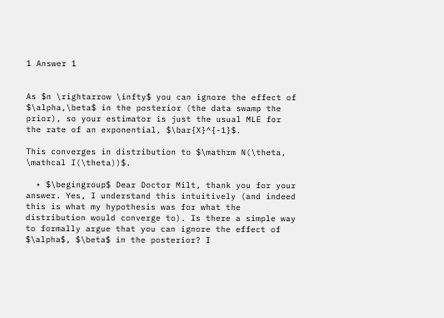1 Answer 1


As $n \rightarrow \infty$ you can ignore the effect of $\alpha,\beta$ in the posterior (the data swamp the prior), so your estimator is just the usual MLE for the rate of an exponential, $\bar{X}^{-1}$.

This converges in distribution to $\mathrm N(\theta, \mathcal I(\theta))$.

  • $\begingroup$ Dear Doctor Milt, thank you for your answer. Yes, I understand this intuitively (and indeed this is what my hypothesis was for what the distribution would converge to). Is there a simple way to formally argue that you can ignore the effect of $\alpha$, $\beta$ in the posterior? I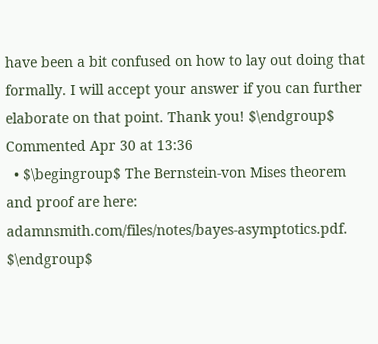have been a bit confused on how to lay out doing that formally. I will accept your answer if you can further elaborate on that point. Thank you! $\endgroup$ Commented Apr 30 at 13:36
  • $\begingroup$ The Bernstein-von Mises theorem and proof are here: adamnsmith.com/files/notes/bayes-asymptotics.pdf. $\endgroup$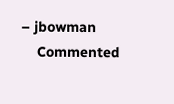– jbowman
    Commented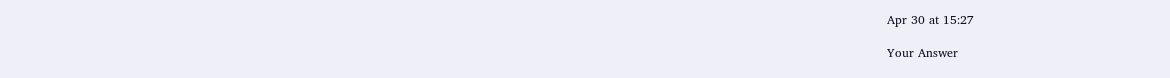Apr 30 at 15:27

Your Answer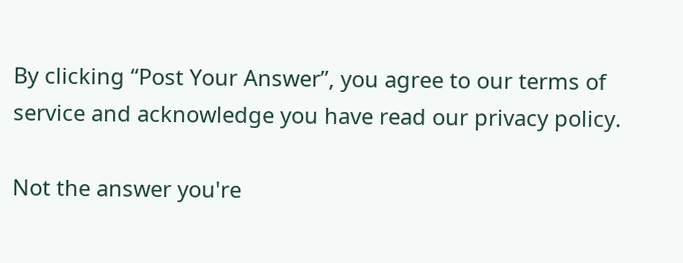By clicking “Post Your Answer”, you agree to our terms of service and acknowledge you have read our privacy policy.

Not the answer you're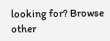looking for? Browse other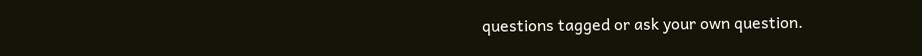questions tagged or ask your own question.